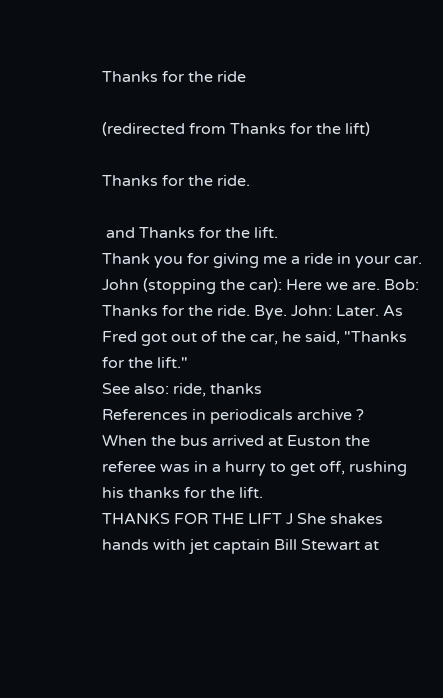Thanks for the ride

(redirected from Thanks for the lift)

Thanks for the ride.

 and Thanks for the lift.
Thank you for giving me a ride in your car. John (stopping the car): Here we are. Bob: Thanks for the ride. Bye. John: Later. As Fred got out of the car, he said, "Thanks for the lift."
See also: ride, thanks
References in periodicals archive ?
When the bus arrived at Euston the referee was in a hurry to get off, rushing his thanks for the lift.
THANKS FOR THE LIFT J She shakes hands with jet captain Bill Stewart at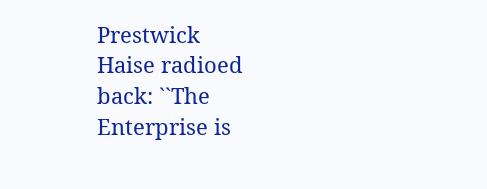Prestwick
Haise radioed back: ``The Enterprise is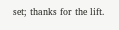set; thanks for the lift.